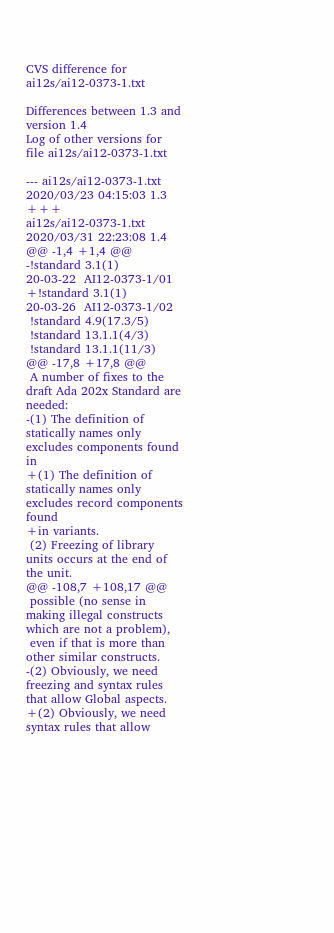CVS difference for ai12s/ai12-0373-1.txt

Differences between 1.3 and version 1.4
Log of other versions for file ai12s/ai12-0373-1.txt

--- ai12s/ai12-0373-1.txt   2020/03/23 04:15:03 1.3
+++ ai12s/ai12-0373-1.txt   2020/03/31 22:23:08 1.4
@@ -1,4 +1,4 @@
-!standard 3.1(1)                                     20-03-22  AI12-0373-1/01
+!standard 3.1(1)                                     20-03-26  AI12-0373-1/02
 !standard 4.9(17.3/5)
 !standard 13.1.1(4/3)
 !standard 13.1.1(11/3)
@@ -17,8 +17,8 @@
 A number of fixes to the draft Ada 202x Standard are needed:
-(1) The definition of statically names only excludes components found in
+(1) The definition of statically names only excludes record components found
+in variants.
 (2) Freezing of library units occurs at the end of the unit.
@@ -108,7 +108,17 @@
 possible (no sense in making illegal constructs which are not a problem),
 even if that is more than other similar constructs.
-(2) Obviously, we need freezing and syntax rules that allow Global aspects.
+(2) Obviously, we need syntax rules that allow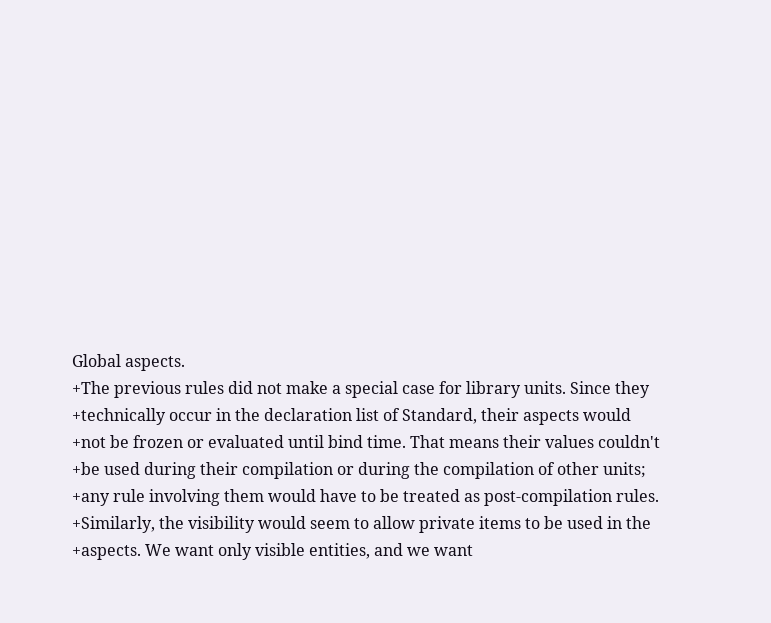Global aspects.
+The previous rules did not make a special case for library units. Since they
+technically occur in the declaration list of Standard, their aspects would
+not be frozen or evaluated until bind time. That means their values couldn't
+be used during their compilation or during the compilation of other units;
+any rule involving them would have to be treated as post-compilation rules.
+Similarly, the visibility would seem to allow private items to be used in the
+aspects. We want only visible entities, and we want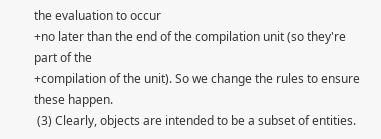the evaluation to occur
+no later than the end of the compilation unit (so they're part of the
+compilation of the unit). So we change the rules to ensure these happen.
 (3) Clearly, objects are intended to be a subset of entities.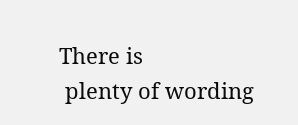There is
 plenty of wording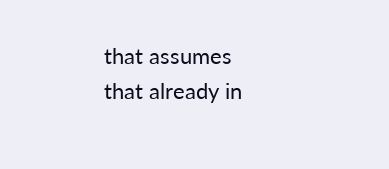that assumes that already in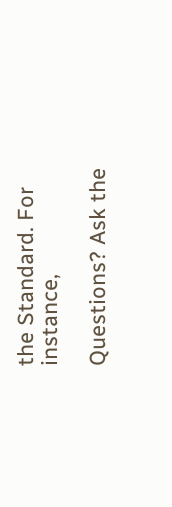the Standard. For instance,

Questions? Ask the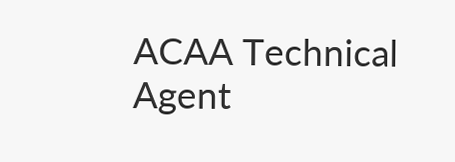ACAA Technical Agent